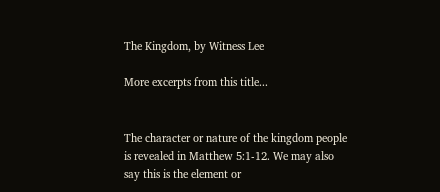The Kingdom, by Witness Lee

More excerpts from this title...


The character or nature of the kingdom people is revealed in Matthew 5:1-12. We may also say this is the element or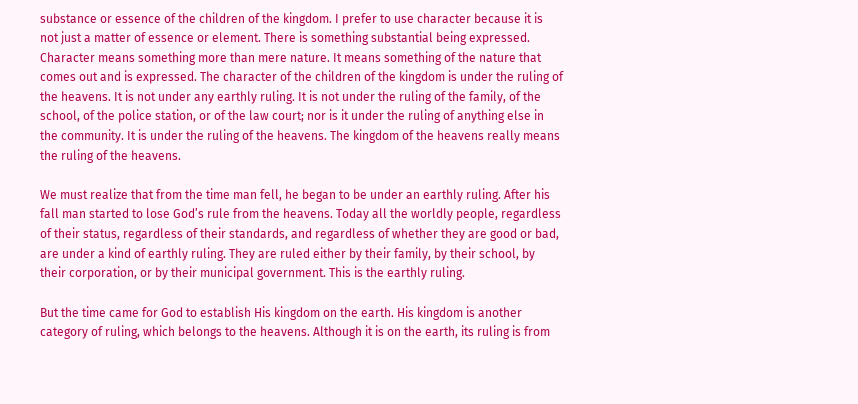substance or essence of the children of the kingdom. I prefer to use character because it is not just a matter of essence or element. There is something substantial being expressed. Character means something more than mere nature. It means something of the nature that comes out and is expressed. The character of the children of the kingdom is under the ruling of the heavens. It is not under any earthly ruling. It is not under the ruling of the family, of the school, of the police station, or of the law court; nor is it under the ruling of anything else in the community. It is under the ruling of the heavens. The kingdom of the heavens really means the ruling of the heavens.

We must realize that from the time man fell, he began to be under an earthly ruling. After his fall man started to lose God’s rule from the heavens. Today all the worldly people, regardless of their status, regardless of their standards, and regardless of whether they are good or bad, are under a kind of earthly ruling. They are ruled either by their family, by their school, by their corporation, or by their municipal government. This is the earthly ruling.

But the time came for God to establish His kingdom on the earth. His kingdom is another category of ruling, which belongs to the heavens. Although it is on the earth, its ruling is from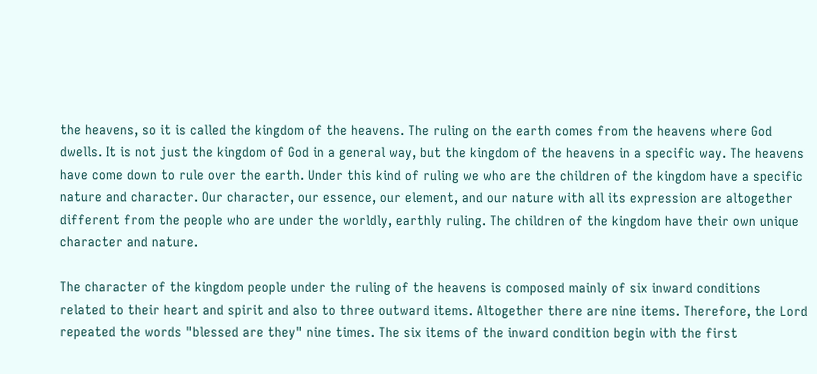the heavens, so it is called the kingdom of the heavens. The ruling on the earth comes from the heavens where God dwells. It is not just the kingdom of God in a general way, but the kingdom of the heavens in a specific way. The heavens have come down to rule over the earth. Under this kind of ruling we who are the children of the kingdom have a specific nature and character. Our character, our essence, our element, and our nature with all its expression are altogether different from the people who are under the worldly, earthly ruling. The children of the kingdom have their own unique character and nature.

The character of the kingdom people under the ruling of the heavens is composed mainly of six inward conditions related to their heart and spirit and also to three outward items. Altogether there are nine items. Therefore, the Lord repeated the words "blessed are they" nine times. The six items of the inward condition begin with the first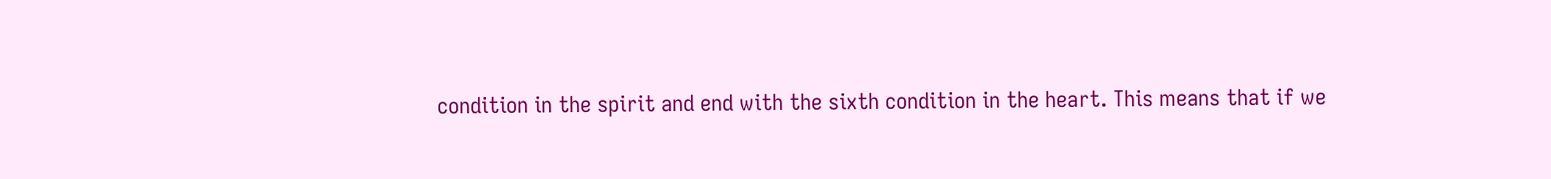condition in the spirit and end with the sixth condition in the heart. This means that if we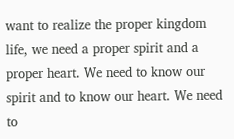want to realize the proper kingdom life, we need a proper spirit and a proper heart. We need to know our spirit and to know our heart. We need to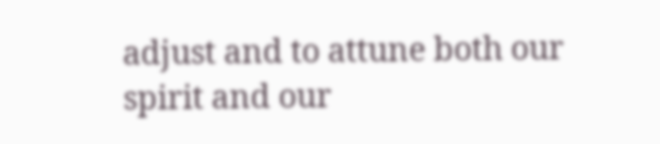adjust and to attune both our spirit and our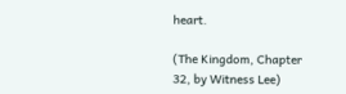heart.

(The Kingdom, Chapter 32, by Witness Lee)